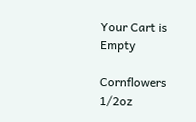Your Cart is Empty

Cornflowers 1/2oz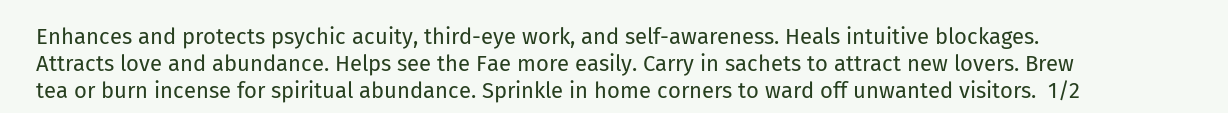Enhances and protects psychic acuity, third-eye work, and self-awareness. Heals intuitive blockages. Attracts love and abundance. Helps see the Fae more easily. Carry in sachets to attract new lovers. Brew tea or burn incense for spiritual abundance. Sprinkle in home corners to ward off unwanted visitors.  1/2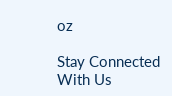oz

Stay Connected With Us